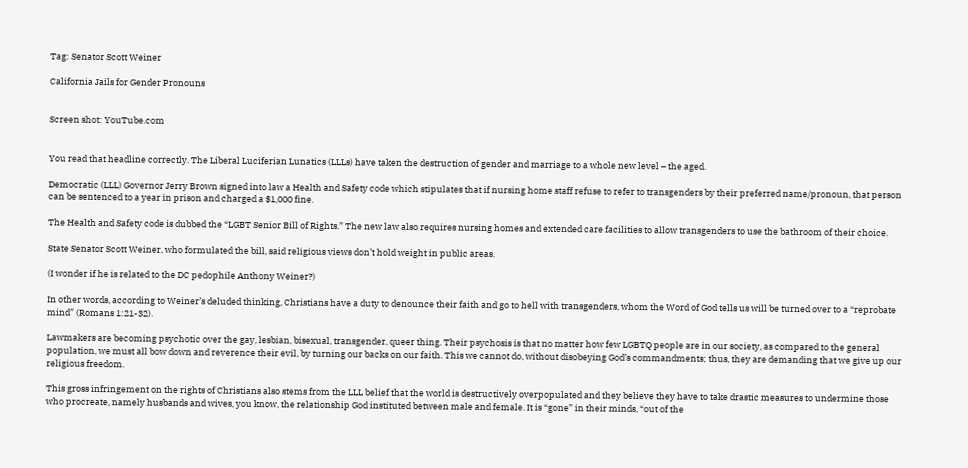Tag: Senator Scott Weiner

California Jails for Gender Pronouns


Screen shot: YouTube.com


You read that headline correctly. The Liberal Luciferian Lunatics (LLLs) have taken the destruction of gender and marriage to a whole new level – the aged.

Democratic (LLL) Governor Jerry Brown signed into law a Health and Safety code which stipulates that if nursing home staff refuse to refer to transgenders by their preferred name/pronoun, that person can be sentenced to a year in prison and charged a $1,000 fine.

The Health and Safety code is dubbed the “LGBT Senior Bill of Rights.” The new law also requires nursing homes and extended care facilities to allow transgenders to use the bathroom of their choice.

State Senator Scott Weiner, who formulated the bill, said religious views don’t hold weight in public areas.

(I wonder if he is related to the DC pedophile Anthony Weiner?)

In other words, according to Weiner’s deluded thinking, Christians have a duty to denounce their faith and go to hell with transgenders, whom the Word of God tells us will be turned over to a “reprobate mind” (Romans 1:21-32).

Lawmakers are becoming psychotic over the gay, lesbian, bisexual, transgender, queer thing. Their psychosis is that no matter how few LGBTQ people are in our society, as compared to the general population, we must all bow down and reverence their evil, by turning our backs on our faith. This we cannot do, without disobeying God’s commandments; thus, they are demanding that we give up our religious freedom.

This gross infringement on the rights of Christians also stems from the LLL belief that the world is destructively overpopulated and they believe they have to take drastic measures to undermine those who procreate, namely husbands and wives, you know, the relationship God instituted between male and female. It is “gone” in their minds, “out of the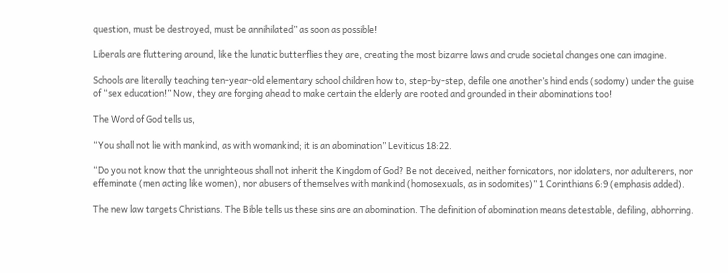question, must be destroyed, must be annihilated” as soon as possible!

Liberals are fluttering around, like the lunatic butterflies they are, creating the most bizarre laws and crude societal changes one can imagine.

Schools are literally teaching ten-year-old elementary school children how to, step-by-step, defile one another’s hind ends (sodomy) under the guise of “sex education!” Now, they are forging ahead to make certain the elderly are rooted and grounded in their abominations too!

The Word of God tells us,

“You shall not lie with mankind, as with womankind; it is an abomination” Leviticus 18:22.

“Do you not know that the unrighteous shall not inherit the Kingdom of God? Be not deceived, neither fornicators, nor idolaters, nor adulterers, nor effeminate (men acting like women), nor abusers of themselves with mankind (homosexuals, as in sodomites)” 1 Corinthians 6:9 (emphasis added).

The new law targets Christians. The Bible tells us these sins are an abomination. The definition of abomination means detestable, defiling, abhorring.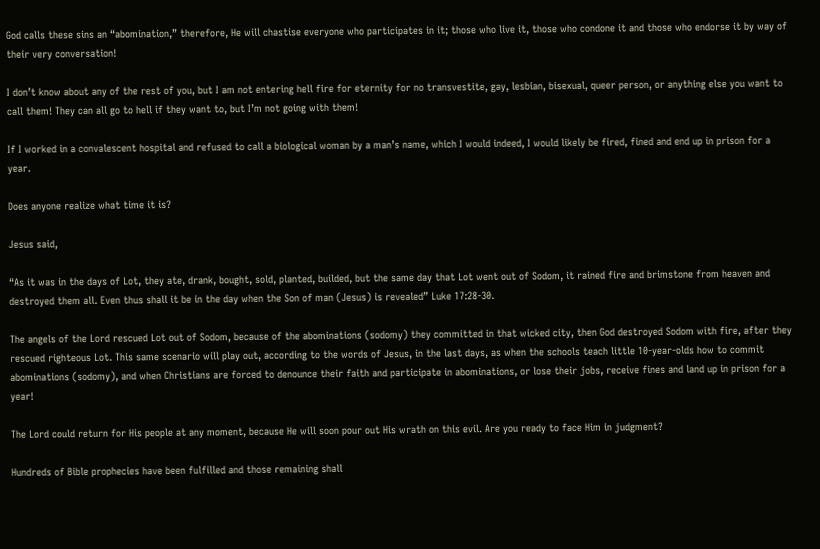God calls these sins an “abomination,” therefore, He will chastise everyone who participates in it; those who live it, those who condone it and those who endorse it by way of their very conversation!

I don’t know about any of the rest of you, but I am not entering hell fire for eternity for no transvestite, gay, lesbian, bisexual, queer person, or anything else you want to call them! They can all go to hell if they want to, but I’m not going with them!

If I worked in a convalescent hospital and refused to call a biological woman by a man’s name, which I would indeed, I would likely be fired, fined and end up in prison for a year.

Does anyone realize what time it is?

Jesus said,

“As it was in the days of Lot, they ate, drank, bought, sold, planted, builded, but the same day that Lot went out of Sodom, it rained fire and brimstone from heaven and destroyed them all. Even thus shall it be in the day when the Son of man (Jesus) is revealed” Luke 17:28-30.

The angels of the Lord rescued Lot out of Sodom, because of the abominations (sodomy) they committed in that wicked city, then God destroyed Sodom with fire, after they rescued righteous Lot. This same scenario will play out, according to the words of Jesus, in the last days, as when the schools teach little 10-year-olds how to commit abominations (sodomy), and when Christians are forced to denounce their faith and participate in abominations, or lose their jobs, receive fines and land up in prison for a year!

The Lord could return for His people at any moment, because He will soon pour out His wrath on this evil. Are you ready to face Him in judgment?

Hundreds of Bible prophecies have been fulfilled and those remaining shall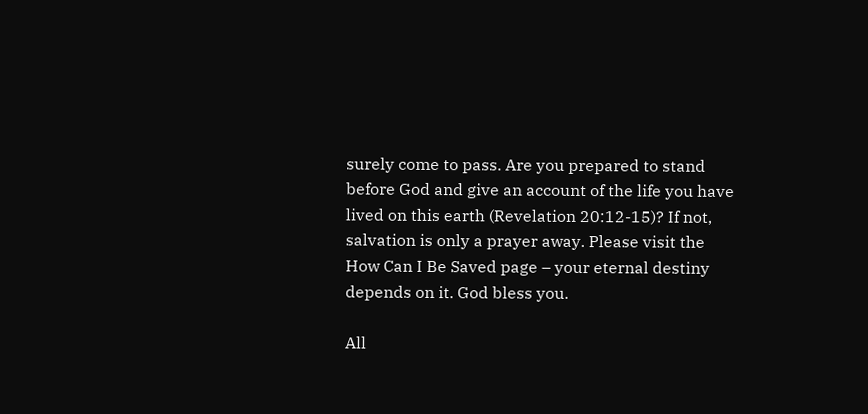surely come to pass. Are you prepared to stand before God and give an account of the life you have lived on this earth (Revelation 20:12-15)? If not, salvation is only a prayer away. Please visit the How Can I Be Saved page – your eternal destiny depends on it. God bless you.

All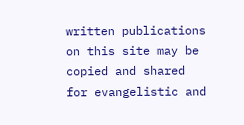written publications on this site may be copied and shared for evangelistic and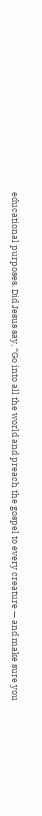educational purposes. Did Jesus say, “Go into all the world and preach the gospel to every creature — and make sure you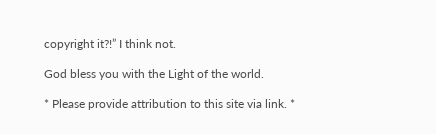copyright it?!” I think not.

God bless you with the Light of the world.

* Please provide attribution to this site via link. *